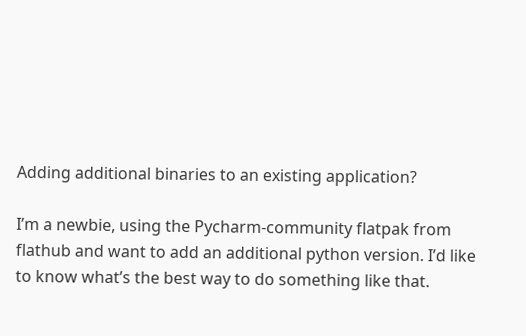Adding additional binaries to an existing application?

I’m a newbie, using the Pycharm-community flatpak from flathub and want to add an additional python version. I’d like to know what’s the best way to do something like that.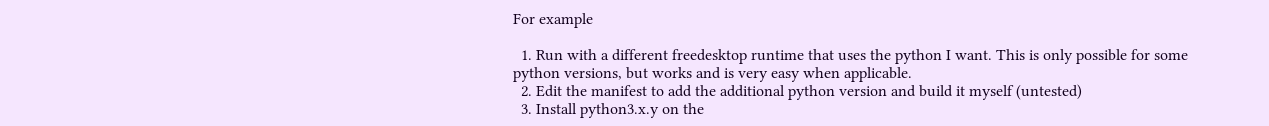For example

  1. Run with a different freedesktop runtime that uses the python I want. This is only possible for some python versions, but works and is very easy when applicable.
  2. Edit the manifest to add the additional python version and build it myself (untested)
  3. Install python3.x.y on the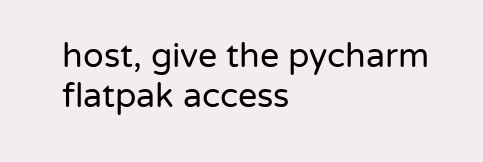host, give the pycharm flatpak access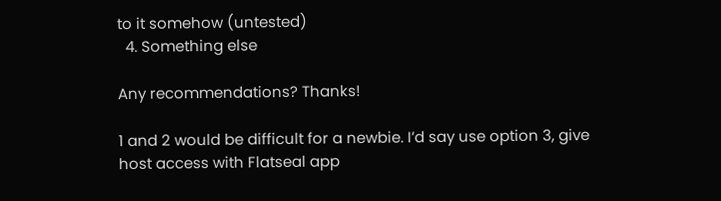to it somehow (untested)
  4. Something else

Any recommendations? Thanks!

1 and 2 would be difficult for a newbie. I’d say use option 3, give host access with Flatseal app